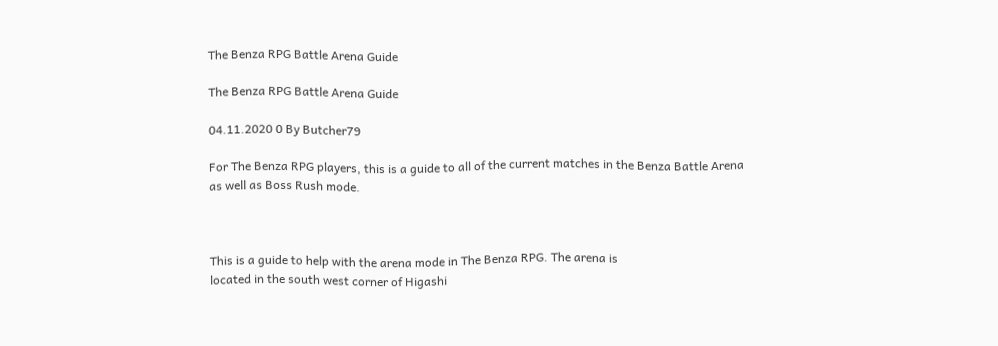The Benza RPG Battle Arena Guide

The Benza RPG Battle Arena Guide

04.11.2020 0 By Butcher79

For The Benza RPG players, this is a guide to all of the current matches in the Benza Battle Arena as well as Boss Rush mode.



This is a guide to help with the arena mode in The Benza RPG. The arena is
located in the south west corner of Higashi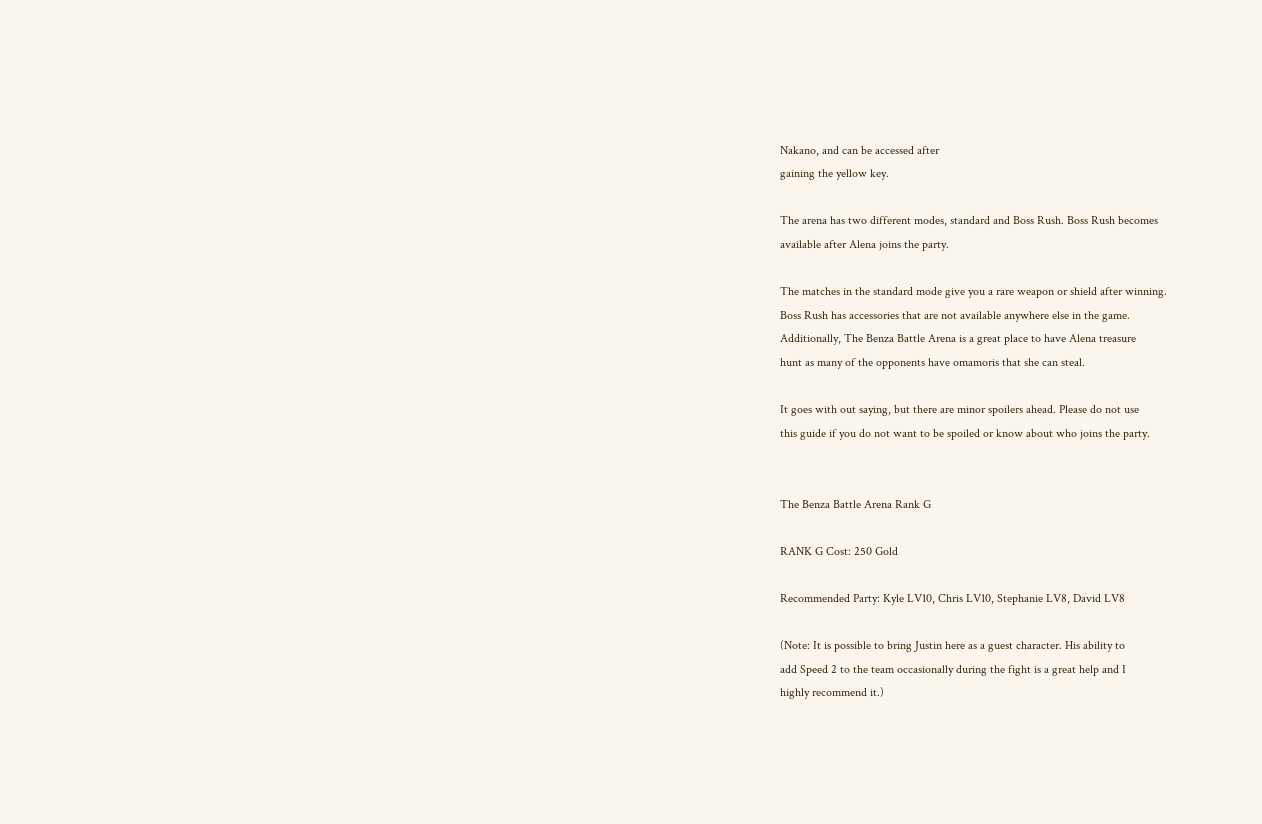Nakano, and can be accessed after
gaining the yellow key.

The arena has two different modes, standard and Boss Rush. Boss Rush becomes
available after Alena joins the party.

The matches in the standard mode give you a rare weapon or shield after winning.
Boss Rush has accessories that are not available anywhere else in the game.
Additionally, The Benza Battle Arena is a great place to have Alena treasure
hunt as many of the opponents have omamoris that she can steal.

It goes with out saying, but there are minor spoilers ahead. Please do not use
this guide if you do not want to be spoiled or know about who joins the party.


The Benza Battle Arena Rank G

RANK G Cost: 250 Gold

Recommended Party: Kyle LV10, Chris LV10, Stephanie LV8, David LV8

(Note: It is possible to bring Justin here as a guest character. His ability to
add Speed 2 to the team occasionally during the fight is a great help and I
highly recommend it.)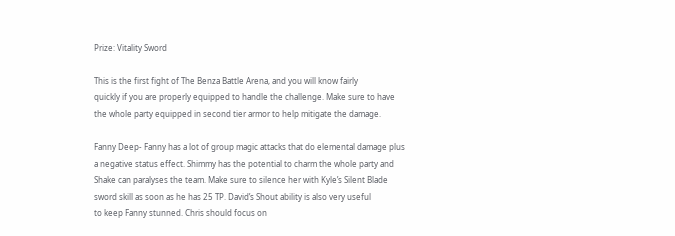Prize: Vitality Sword

This is the first fight of The Benza Battle Arena, and you will know fairly
quickly if you are properly equipped to handle the challenge. Make sure to have
the whole party equipped in second tier armor to help mitigate the damage.

Fanny Deep- Fanny has a lot of group magic attacks that do elemental damage plus
a negative status effect. Shimmy has the potential to charm the whole party and
Shake can paralyses the team. Make sure to silence her with Kyle’s Silent Blade
sword skill as soon as he has 25 TP. David’s Shout ability is also very useful
to keep Fanny stunned. Chris should focus on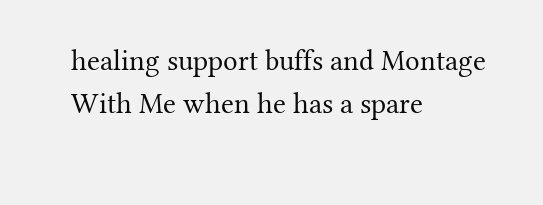healing support buffs and Montage
With Me when he has a spare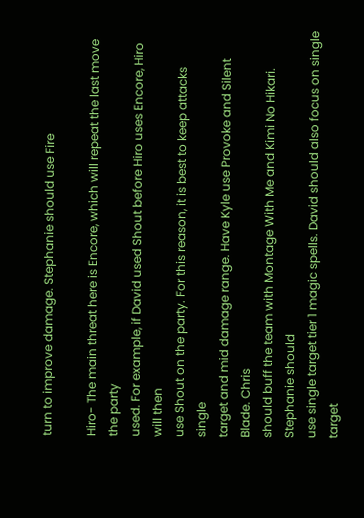turn to improve damage. Stephanie should use Fire

Hiro- The main threat here is Encore, which will repeat the last move the party
used. For example, if David used Shout before Hiro uses Encore, Hiro will then
use Shout on the party. For this reason, it is best to keep attacks single
target and mid damage range. Have Kyle use Provoke and Silent Blade. Chris
should buff the team with Montage With Me and Kimi No Hikari. Stephanie should
use single target tier 1 magic spells. David should also focus on single target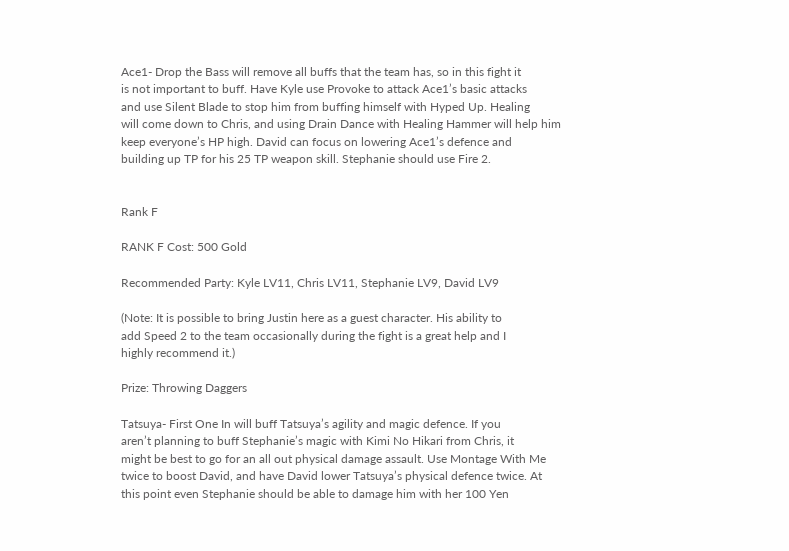Ace1- Drop the Bass will remove all buffs that the team has, so in this fight it
is not important to buff. Have Kyle use Provoke to attack Ace1’s basic attacks
and use Silent Blade to stop him from buffing himself with Hyped Up. Healing
will come down to Chris, and using Drain Dance with Healing Hammer will help him
keep everyone’s HP high. David can focus on lowering Ace1’s defence and
building up TP for his 25 TP weapon skill. Stephanie should use Fire 2.


Rank F

RANK F Cost: 500 Gold

Recommended Party: Kyle LV11, Chris LV11, Stephanie LV9, David LV9

(Note: It is possible to bring Justin here as a guest character. His ability to
add Speed 2 to the team occasionally during the fight is a great help and I
highly recommend it.)

Prize: Throwing Daggers

Tatsuya- First One In will buff Tatsuya’s agility and magic defence. If you
aren’t planning to buff Stephanie’s magic with Kimi No Hikari from Chris, it
might be best to go for an all out physical damage assault. Use Montage With Me
twice to boost David, and have David lower Tatsuya’s physical defence twice. At
this point even Stephanie should be able to damage him with her 100 Yen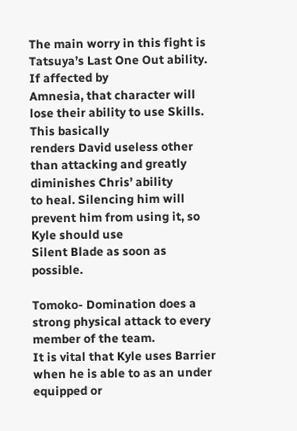The main worry in this fight is Tatsuya’s Last One Out ability. If affected by
Amnesia, that character will lose their ability to use Skills. This basically
renders David useless other than attacking and greatly diminishes Chris’ ability
to heal. Silencing him will prevent him from using it, so Kyle should use
Silent Blade as soon as possible.

Tomoko- Domination does a strong physical attack to every member of the team.
It is vital that Kyle uses Barrier when he is able to as an under equipped or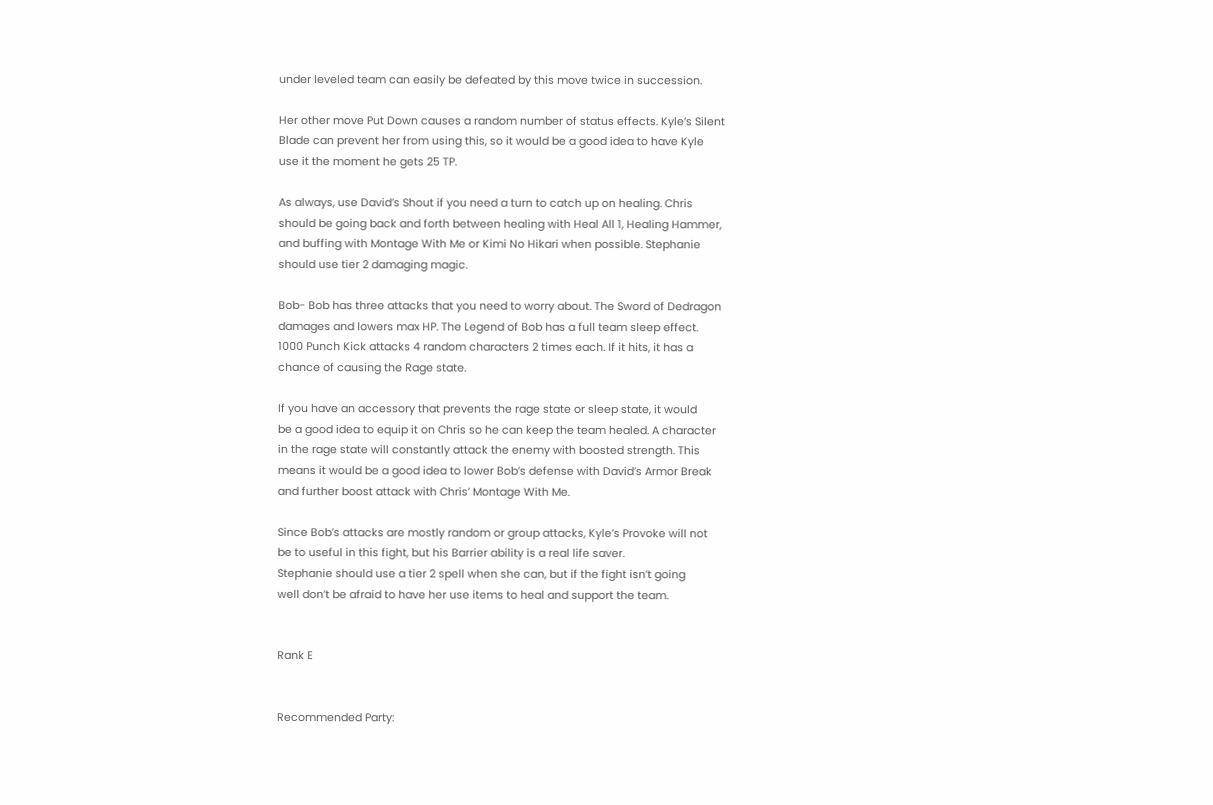under leveled team can easily be defeated by this move twice in succession.

Her other move Put Down causes a random number of status effects. Kyle’s Silent
Blade can prevent her from using this, so it would be a good idea to have Kyle
use it the moment he gets 25 TP.

As always, use David’s Shout if you need a turn to catch up on healing. Chris
should be going back and forth between healing with Heal All 1, Healing Hammer,
and buffing with Montage With Me or Kimi No Hikari when possible. Stephanie
should use tier 2 damaging magic.

Bob- Bob has three attacks that you need to worry about. The Sword of Dedragon
damages and lowers max HP. The Legend of Bob has a full team sleep effect.
1000 Punch Kick attacks 4 random characters 2 times each. If it hits, it has a
chance of causing the Rage state.

If you have an accessory that prevents the rage state or sleep state, it would
be a good idea to equip it on Chris so he can keep the team healed. A character
in the rage state will constantly attack the enemy with boosted strength. This
means it would be a good idea to lower Bob’s defense with David’s Armor Break
and further boost attack with Chris’ Montage With Me.

Since Bob’s attacks are mostly random or group attacks, Kyle’s Provoke will not
be to useful in this fight, but his Barrier ability is a real life saver.
Stephanie should use a tier 2 spell when she can, but if the fight isn’t going
well don’t be afraid to have her use items to heal and support the team.


Rank E


Recommended Party: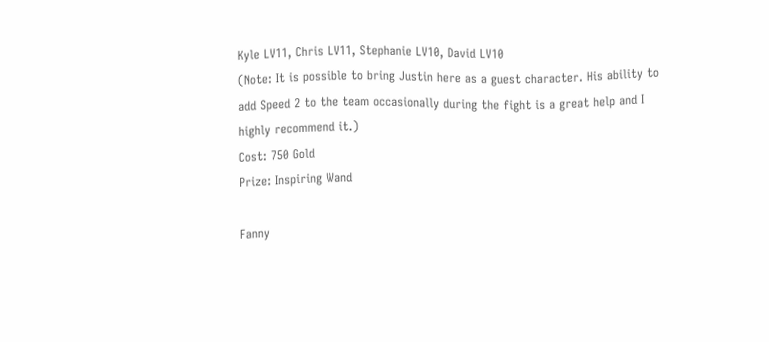Kyle LV11, Chris LV11, Stephanie LV10, David LV10
(Note: It is possible to bring Justin here as a guest character. His ability to
add Speed 2 to the team occasionally during the fight is a great help and I
highly recommend it.)
Cost: 750 Gold
Prize: Inspiring Wand

Fanny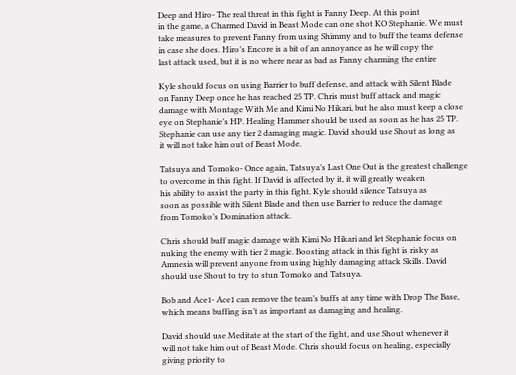Deep and Hiro- The real threat in this fight is Fanny Deep. At this point
in the game, a Charmed David in Beast Mode can one shot KO Stephanie. We must
take measures to prevent Fanny from using Shimmy and to buff the teams defense
in case she does. Hiro’s Encore is a bit of an annoyance as he will copy the
last attack used, but it is no where near as bad as Fanny charming the entire

Kyle should focus on using Barrier to buff defense, and attack with Silent Blade
on Fanny Deep once he has reached 25 TP. Chris must buff attack and magic
damage with Montage With Me and Kimi No Hikari, but he also must keep a close
eye on Stephanie’s HP. Healing Hammer should be used as soon as he has 25 TP.
Stephanie can use any tier 2 damaging magic. David should use Shout as long as
it will not take him out of Beast Mode.

Tatsuya and Tomoko- Once again, Tatsuya’s Last One Out is the greatest challenge
to overcome in this fight. If David is affected by it, it will greatly weaken
his ability to assist the party in this fight. Kyle should silence Tatsuya as
soon as possible with Silent Blade and then use Barrier to reduce the damage
from Tomoko’s Domination attack.

Chris should buff magic damage with Kimi No Hikari and let Stephanie focus on
nuking the enemy with tier 2 magic. Boosting attack in this fight is risky as
Amnesia will prevent anyone from using highly damaging attack Skills. David
should use Shout to try to stun Tomoko and Tatsuya.

Bob and Ace1- Ace1 can remove the team’s buffs at any time with Drop The Base,
which means buffing isn’t as important as damaging and healing.

David should use Meditate at the start of the fight, and use Shout whenever it
will not take him out of Beast Mode. Chris should focus on healing, especially
giving priority to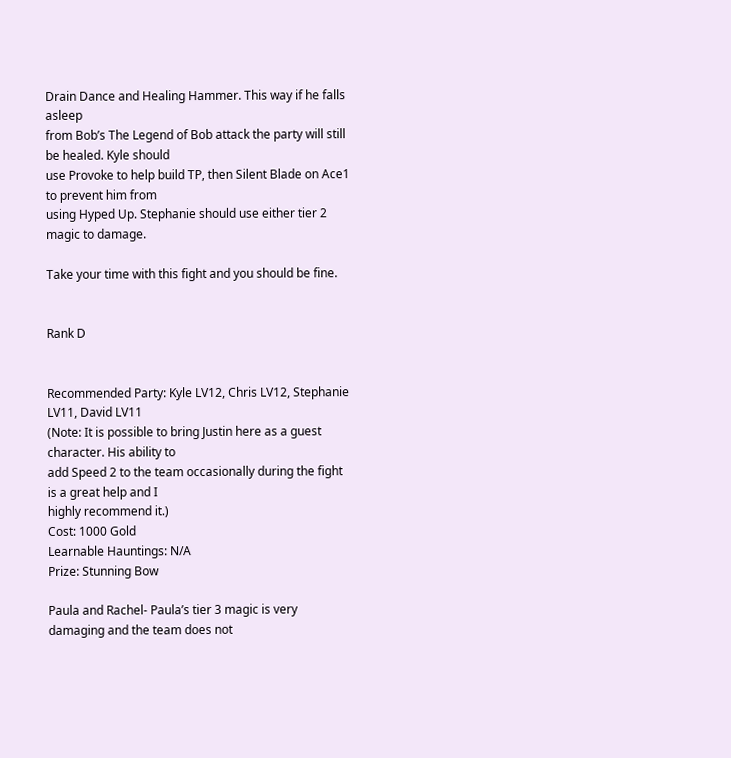Drain Dance and Healing Hammer. This way if he falls asleep
from Bob’s The Legend of Bob attack the party will still be healed. Kyle should
use Provoke to help build TP, then Silent Blade on Ace1 to prevent him from
using Hyped Up. Stephanie should use either tier 2 magic to damage.

Take your time with this fight and you should be fine.


Rank D


Recommended Party: Kyle LV12, Chris LV12, Stephanie LV11, David LV11
(Note: It is possible to bring Justin here as a guest character. His ability to
add Speed 2 to the team occasionally during the fight is a great help and I
highly recommend it.)
Cost: 1000 Gold
Learnable Hauntings: N/A
Prize: Stunning Bow

Paula and Rachel- Paula’s tier 3 magic is very damaging and the team does not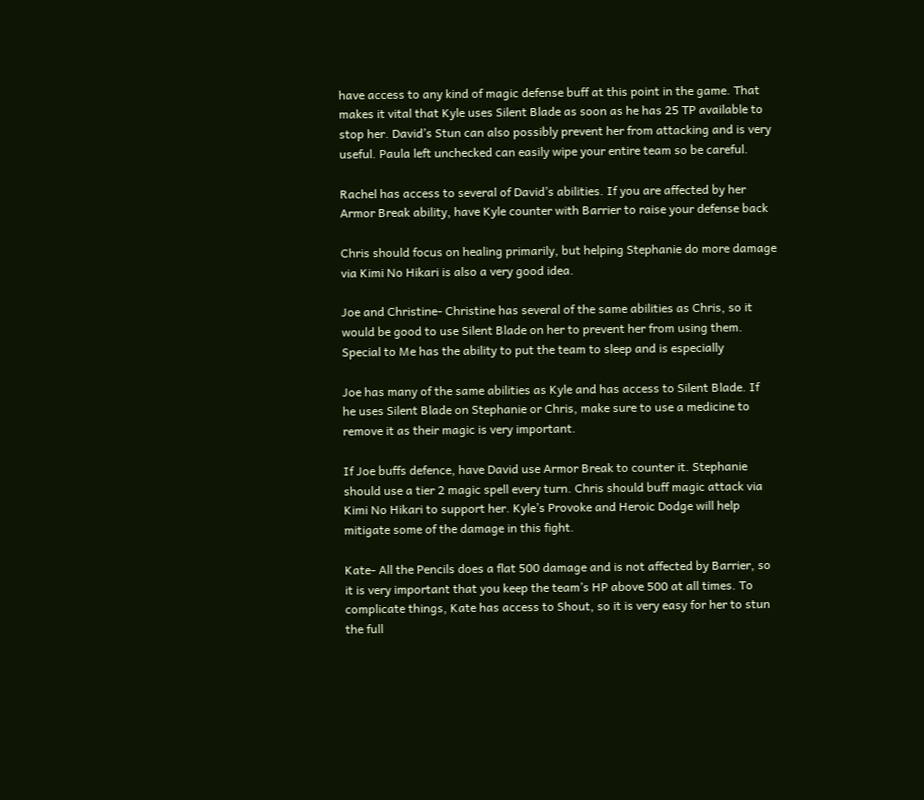have access to any kind of magic defense buff at this point in the game. That
makes it vital that Kyle uses Silent Blade as soon as he has 25 TP available to
stop her. David’s Stun can also possibly prevent her from attacking and is very
useful. Paula left unchecked can easily wipe your entire team so be careful.

Rachel has access to several of David’s abilities. If you are affected by her
Armor Break ability, have Kyle counter with Barrier to raise your defense back

Chris should focus on healing primarily, but helping Stephanie do more damage
via Kimi No Hikari is also a very good idea.

Joe and Christine- Christine has several of the same abilities as Chris, so it
would be good to use Silent Blade on her to prevent her from using them.
Special to Me has the ability to put the team to sleep and is especially

Joe has many of the same abilities as Kyle and has access to Silent Blade. If
he uses Silent Blade on Stephanie or Chris, make sure to use a medicine to
remove it as their magic is very important.

If Joe buffs defence, have David use Armor Break to counter it. Stephanie
should use a tier 2 magic spell every turn. Chris should buff magic attack via
Kimi No Hikari to support her. Kyle’s Provoke and Heroic Dodge will help
mitigate some of the damage in this fight.

Kate- All the Pencils does a flat 500 damage and is not affected by Barrier, so
it is very important that you keep the team’s HP above 500 at all times. To
complicate things, Kate has access to Shout, so it is very easy for her to stun
the full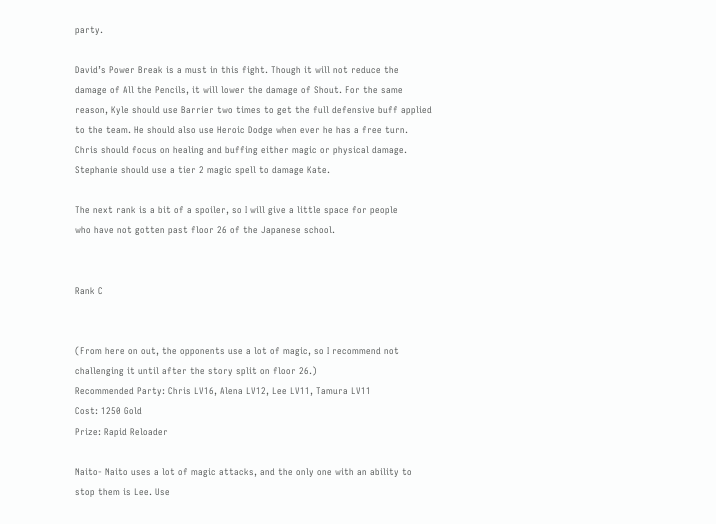party.

David’s Power Break is a must in this fight. Though it will not reduce the
damage of All the Pencils, it will lower the damage of Shout. For the same
reason, Kyle should use Barrier two times to get the full defensive buff applied
to the team. He should also use Heroic Dodge when ever he has a free turn.
Chris should focus on healing and buffing either magic or physical damage.
Stephanie should use a tier 2 magic spell to damage Kate.

The next rank is a bit of a spoiler, so I will give a little space for people
who have not gotten past floor 26 of the Japanese school.


Rank C


(From here on out, the opponents use a lot of magic, so I recommend not
challenging it until after the story split on floor 26.)
Recommended Party: Chris LV16, Alena LV12, Lee LV11, Tamura LV11
Cost: 1250 Gold
Prize: Rapid Reloader

Naito- Naito uses a lot of magic attacks, and the only one with an ability to
stop them is Lee. Use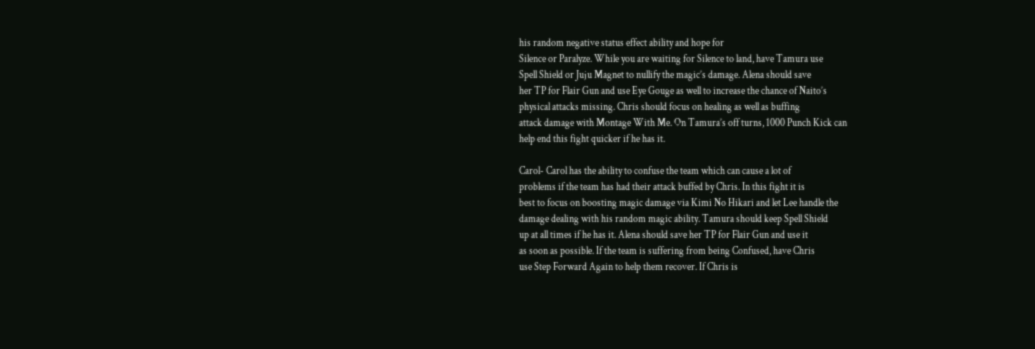his random negative status effect ability and hope for
Silence or Paralyze. While you are waiting for Silence to land, have Tamura use
Spell Shield or Juju Magnet to nullify the magic’s damage. Alena should save
her TP for Flair Gun and use Eye Gouge as well to increase the chance of Naito’s
physical attacks missing. Chris should focus on healing as well as buffing
attack damage with Montage With Me. On Tamura’s off turns, 1000 Punch Kick can
help end this fight quicker if he has it.

Carol- Carol has the ability to confuse the team which can cause a lot of
problems if the team has had their attack buffed by Chris. In this fight it is
best to focus on boosting magic damage via Kimi No Hikari and let Lee handle the
damage dealing with his random magic ability. Tamura should keep Spell Shield
up at all times if he has it. Alena should save her TP for Flair Gun and use it
as soon as possible. If the team is suffering from being Confused, have Chris
use Step Forward Again to help them recover. If Chris is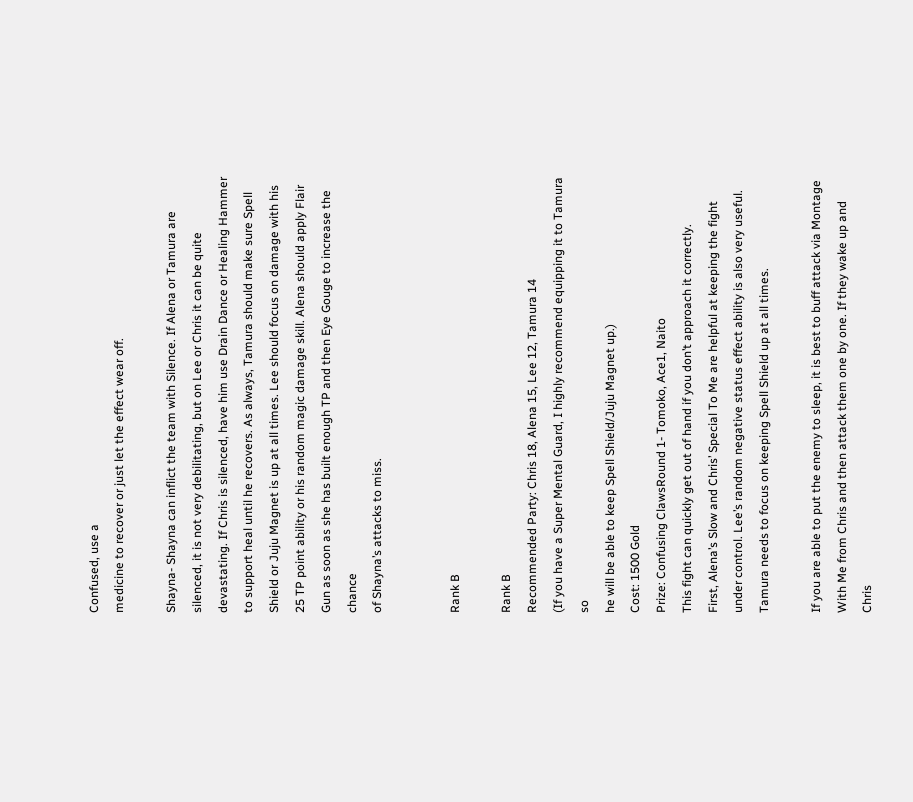Confused, use a
medicine to recover or just let the effect wear off.

Shayna- Shayna can inflict the team with Silence. If Alena or Tamura are
silenced, it is not very debilitating, but on Lee or Chris it can be quite
devastating. If Chris is silenced, have him use Drain Dance or Healing Hammer
to support heal until he recovers. As always, Tamura should make sure Spell
Shield or Juju Magnet is up at all times. Lee should focus on damage with his
25 TP point ability or his random magic damage skill. Alena should apply Flair
Gun as soon as she has built enough TP and then Eye Gouge to increase the chance
of Shayna’s attacks to miss.


Rank B

Rank B
Recommended Party: Chris 18, Alena 15, Lee 12, Tamura 14
(If you have a Super Mental Guard, I highly recommend equipping it to Tamura so
he will be able to keep Spell Shield/Juju Magnet up.)
Cost: 1500 Gold
Prize: Confusing ClawsRound 1- Tomoko, Ace1, Naito
This fight can quickly get out of hand if you don’t approach it correctly.
First, Alena’s Slow and Chris’ Special To Me are helpful at keeping the fight
under control. Lee’s random negative status effect ability is also very useful.
Tamura needs to focus on keeping Spell Shield up at all times.

If you are able to put the enemy to sleep, it is best to buff attack via Montage
With Me from Chris and then attack them one by one. If they wake up and Chris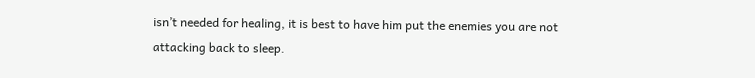isn’t needed for healing, it is best to have him put the enemies you are not
attacking back to sleep.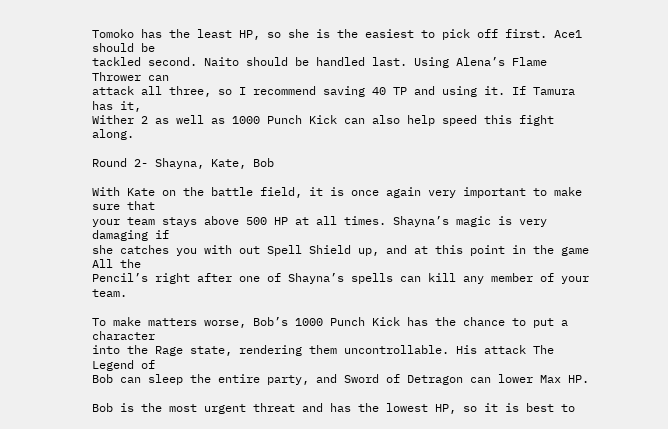Tomoko has the least HP, so she is the easiest to pick off first. Ace1 should be
tackled second. Naito should be handled last. Using Alena’s Flame Thrower can
attack all three, so I recommend saving 40 TP and using it. If Tamura has it,
Wither 2 as well as 1000 Punch Kick can also help speed this fight along.

Round 2- Shayna, Kate, Bob

With Kate on the battle field, it is once again very important to make sure that
your team stays above 500 HP at all times. Shayna’s magic is very damaging if
she catches you with out Spell Shield up, and at this point in the game All the
Pencil’s right after one of Shayna’s spells can kill any member of your team.

To make matters worse, Bob’s 1000 Punch Kick has the chance to put a character
into the Rage state, rendering them uncontrollable. His attack The Legend of
Bob can sleep the entire party, and Sword of Detragon can lower Max HP.

Bob is the most urgent threat and has the lowest HP, so it is best to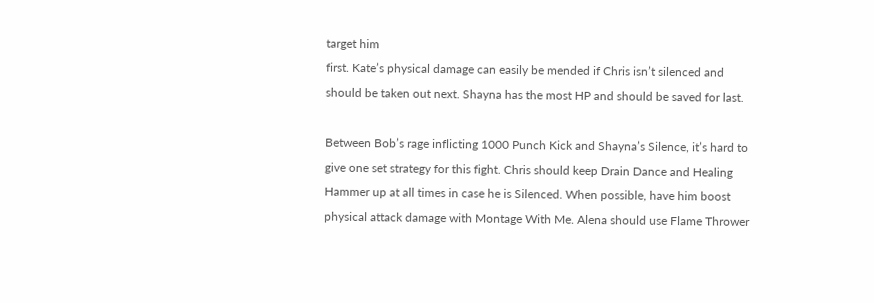target him
first. Kate’s physical damage can easily be mended if Chris isn’t silenced and
should be taken out next. Shayna has the most HP and should be saved for last.

Between Bob’s rage inflicting 1000 Punch Kick and Shayna’s Silence, it’s hard to
give one set strategy for this fight. Chris should keep Drain Dance and Healing
Hammer up at all times in case he is Silenced. When possible, have him boost
physical attack damage with Montage With Me. Alena should use Flame Thrower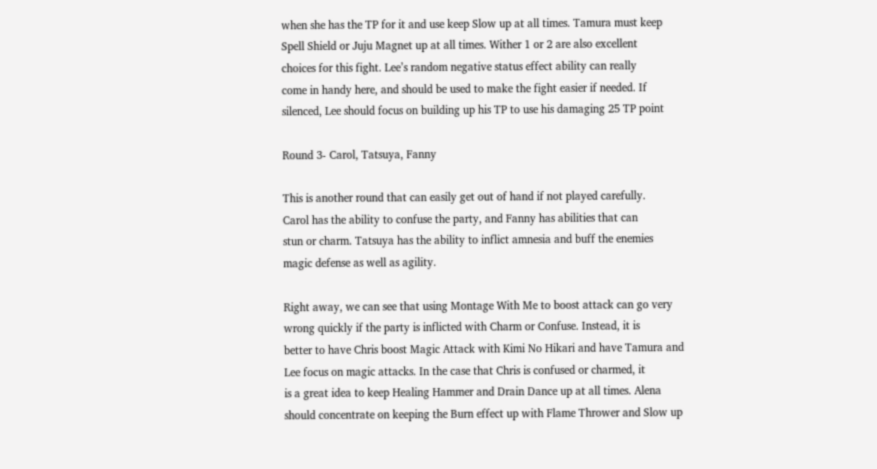when she has the TP for it and use keep Slow up at all times. Tamura must keep
Spell Shield or Juju Magnet up at all times. Wither 1 or 2 are also excellent
choices for this fight. Lee’s random negative status effect ability can really
come in handy here, and should be used to make the fight easier if needed. If
silenced, Lee should focus on building up his TP to use his damaging 25 TP point

Round 3- Carol, Tatsuya, Fanny

This is another round that can easily get out of hand if not played carefully.
Carol has the ability to confuse the party, and Fanny has abilities that can
stun or charm. Tatsuya has the ability to inflict amnesia and buff the enemies
magic defense as well as agility.

Right away, we can see that using Montage With Me to boost attack can go very
wrong quickly if the party is inflicted with Charm or Confuse. Instead, it is
better to have Chris boost Magic Attack with Kimi No Hikari and have Tamura and
Lee focus on magic attacks. In the case that Chris is confused or charmed, it
is a great idea to keep Healing Hammer and Drain Dance up at all times. Alena
should concentrate on keeping the Burn effect up with Flame Thrower and Slow up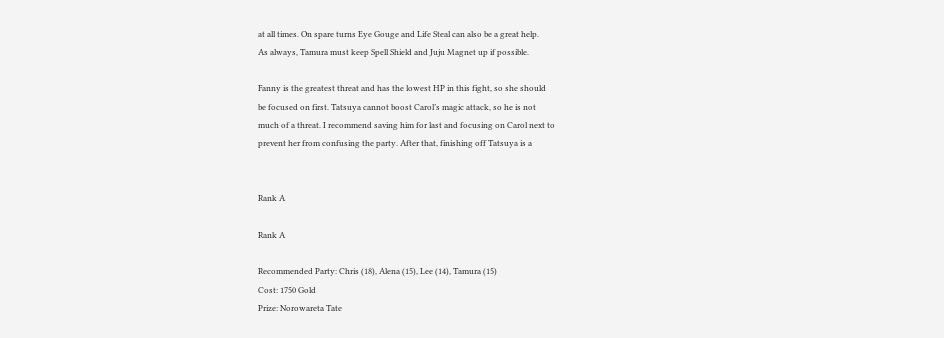at all times. On spare turns Eye Gouge and Life Steal can also be a great help.
As always, Tamura must keep Spell Shield and Juju Magnet up if possible.

Fanny is the greatest threat and has the lowest HP in this fight, so she should
be focused on first. Tatsuya cannot boost Carol’s magic attack, so he is not
much of a threat. I recommend saving him for last and focusing on Carol next to
prevent her from confusing the party. After that, finishing off Tatsuya is a


Rank A

Rank A

Recommended Party: Chris (18), Alena (15), Lee (14), Tamura (15)
Cost: 1750 Gold
Prize: Norowareta Tate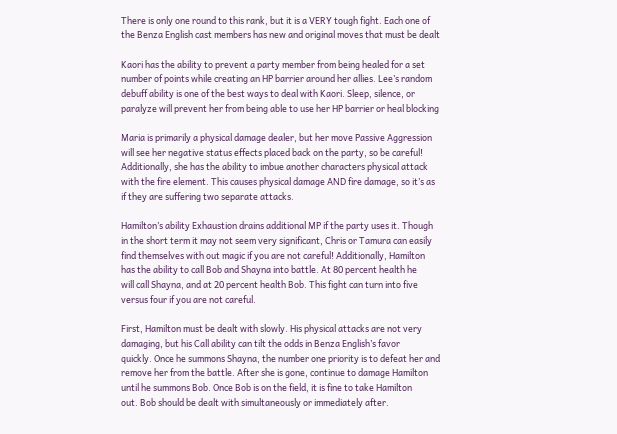There is only one round to this rank, but it is a VERY tough fight. Each one of
the Benza English cast members has new and original moves that must be dealt

Kaori has the ability to prevent a party member from being healed for a set
number of points while creating an HP barrier around her allies. Lee’s random
debuff ability is one of the best ways to deal with Kaori. Sleep, silence, or
paralyze will prevent her from being able to use her HP barrier or heal blocking

Maria is primarily a physical damage dealer, but her move Passive Aggression
will see her negative status effects placed back on the party, so be careful!
Additionally, she has the ability to imbue another characters physical attack
with the fire element. This causes physical damage AND fire damage, so it’s as
if they are suffering two separate attacks.

Hamilton’s ability Exhaustion drains additional MP if the party uses it. Though
in the short term it may not seem very significant, Chris or Tamura can easily
find themselves with out magic if you are not careful! Additionally, Hamilton
has the ability to call Bob and Shayna into battle. At 80 percent health he
will call Shayna, and at 20 percent health Bob. This fight can turn into five
versus four if you are not careful.

First, Hamilton must be dealt with slowly. His physical attacks are not very
damaging, but his Call ability can tilt the odds in Benza English’s favor
quickly. Once he summons Shayna, the number one priority is to defeat her and
remove her from the battle. After she is gone, continue to damage Hamilton
until he summons Bob. Once Bob is on the field, it is fine to take Hamilton
out. Bob should be dealt with simultaneously or immediately after.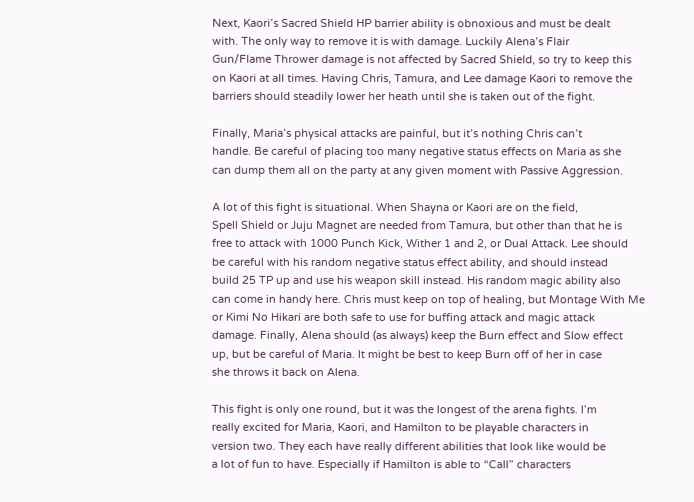Next, Kaori’s Sacred Shield HP barrier ability is obnoxious and must be dealt
with. The only way to remove it is with damage. Luckily Alena’s Flair
Gun/Flame Thrower damage is not affected by Sacred Shield, so try to keep this
on Kaori at all times. Having Chris, Tamura, and Lee damage Kaori to remove the
barriers should steadily lower her heath until she is taken out of the fight.

Finally, Maria’s physical attacks are painful, but it’s nothing Chris can’t
handle. Be careful of placing too many negative status effects on Maria as she
can dump them all on the party at any given moment with Passive Aggression.

A lot of this fight is situational. When Shayna or Kaori are on the field,
Spell Shield or Juju Magnet are needed from Tamura, but other than that he is
free to attack with 1000 Punch Kick, Wither 1 and 2, or Dual Attack. Lee should
be careful with his random negative status effect ability, and should instead
build 25 TP up and use his weapon skill instead. His random magic ability also
can come in handy here. Chris must keep on top of healing, but Montage With Me
or Kimi No Hikari are both safe to use for buffing attack and magic attack
damage. Finally, Alena should (as always) keep the Burn effect and Slow effect
up, but be careful of Maria. It might be best to keep Burn off of her in case
she throws it back on Alena.

This fight is only one round, but it was the longest of the arena fights. I’m
really excited for Maria, Kaori, and Hamilton to be playable characters in
version two. They each have really different abilities that look like would be
a lot of fun to have. Especially if Hamilton is able to “Call” characters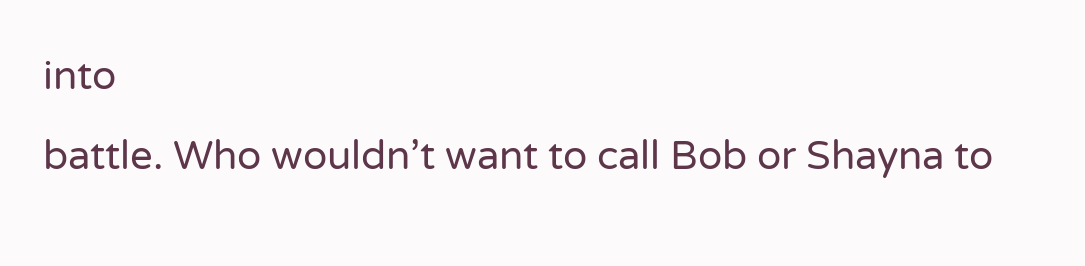into
battle. Who wouldn’t want to call Bob or Shayna to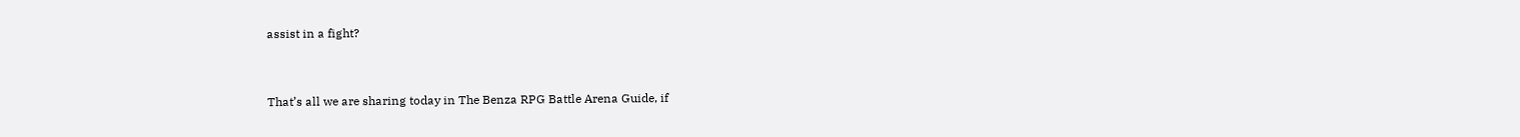assist in a fight?


That’s all we are sharing today in The Benza RPG Battle Arena Guide, if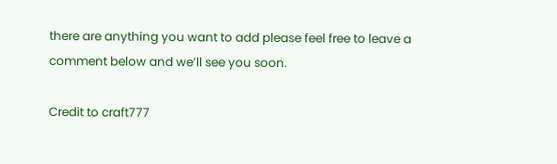there are anything you want to add please feel free to leave a comment below and we’ll see you soon.

Credit to craft777